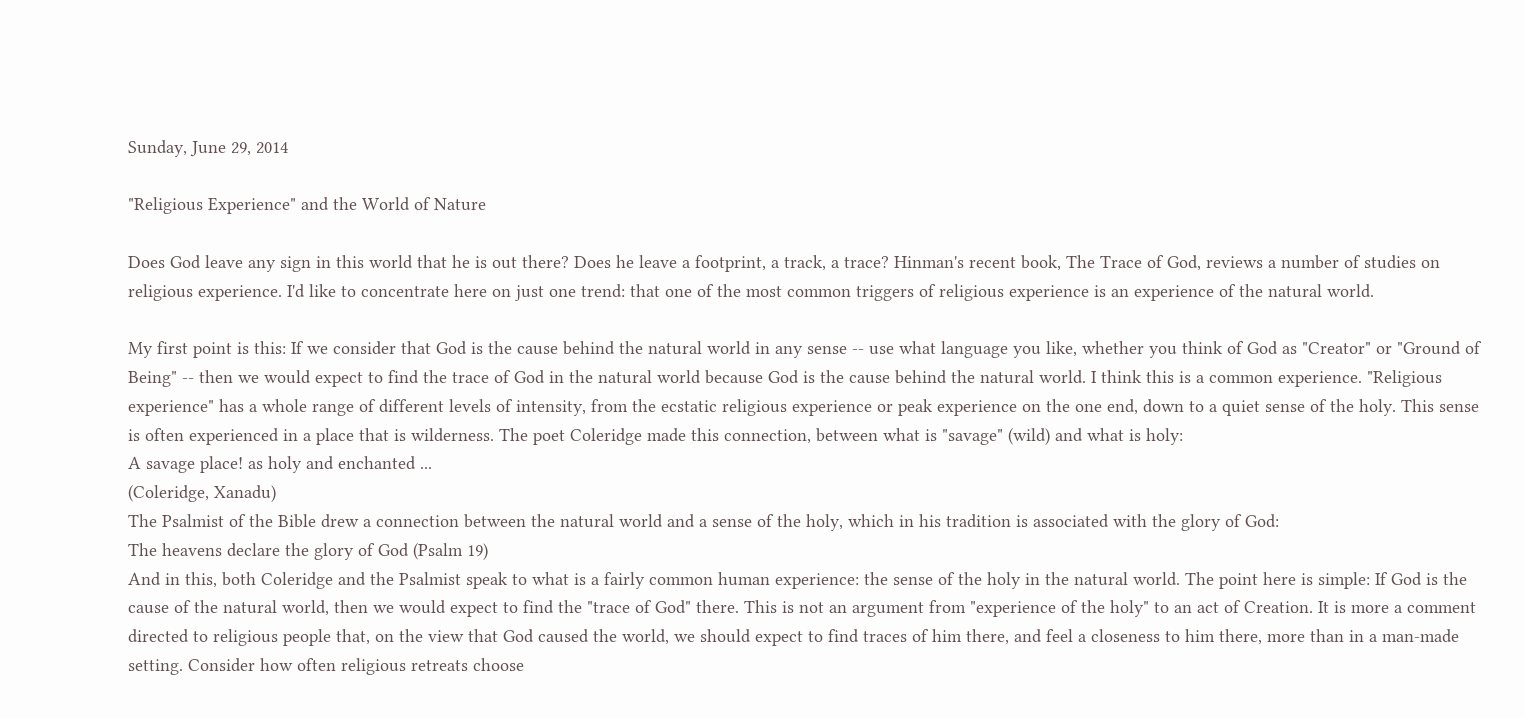Sunday, June 29, 2014

"Religious Experience" and the World of Nature

Does God leave any sign in this world that he is out there? Does he leave a footprint, a track, a trace? Hinman's recent book, The Trace of God, reviews a number of studies on religious experience. I'd like to concentrate here on just one trend: that one of the most common triggers of religious experience is an experience of the natural world.

My first point is this: If we consider that God is the cause behind the natural world in any sense -- use what language you like, whether you think of God as "Creator" or "Ground of Being" -- then we would expect to find the trace of God in the natural world because God is the cause behind the natural world. I think this is a common experience. "Religious experience" has a whole range of different levels of intensity, from the ecstatic religious experience or peak experience on the one end, down to a quiet sense of the holy. This sense is often experienced in a place that is wilderness. The poet Coleridge made this connection, between what is "savage" (wild) and what is holy:
A savage place! as holy and enchanted ...
(Coleridge, Xanadu)
The Psalmist of the Bible drew a connection between the natural world and a sense of the holy, which in his tradition is associated with the glory of God:
The heavens declare the glory of God (Psalm 19)
And in this, both Coleridge and the Psalmist speak to what is a fairly common human experience: the sense of the holy in the natural world. The point here is simple: If God is the cause of the natural world, then we would expect to find the "trace of God" there. This is not an argument from "experience of the holy" to an act of Creation. It is more a comment directed to religious people that, on the view that God caused the world, we should expect to find traces of him there, and feel a closeness to him there, more than in a man-made setting. Consider how often religious retreats choose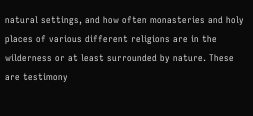natural settings, and how often monasteries and holy places of various different religions are in the wilderness or at least surrounded by nature. These are testimony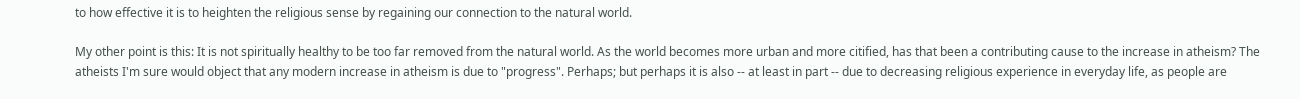to how effective it is to heighten the religious sense by regaining our connection to the natural world.

My other point is this: It is not spiritually healthy to be too far removed from the natural world. As the world becomes more urban and more citified, has that been a contributing cause to the increase in atheism? The atheists I'm sure would object that any modern increase in atheism is due to "progress". Perhaps; but perhaps it is also -- at least in part -- due to decreasing religious experience in everyday life, as people are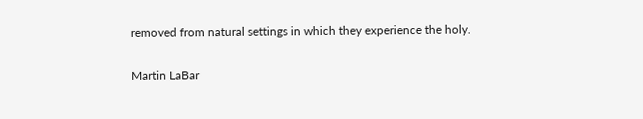removed from natural settings in which they experience the holy.


Martin LaBar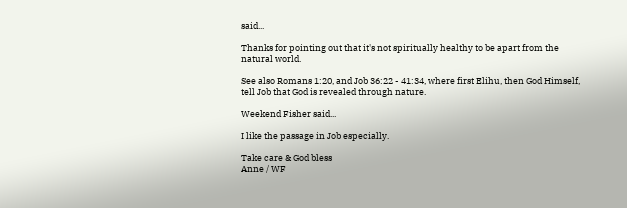said...

Thanks for pointing out that it's not spiritually healthy to be apart from the natural world.

See also Romans 1:20, and Job 36:22 - 41:34, where first Elihu, then God Himself, tell Job that God is revealed through nature.

Weekend Fisher said...

I like the passage in Job especially.

Take care & God bless
Anne / WF